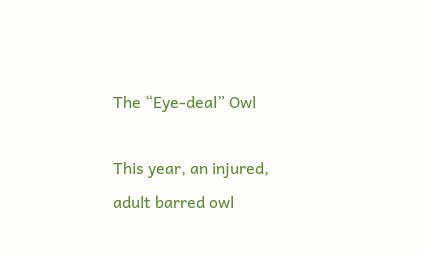The “Eye-deal” Owl

This year, an injured, adult barred owl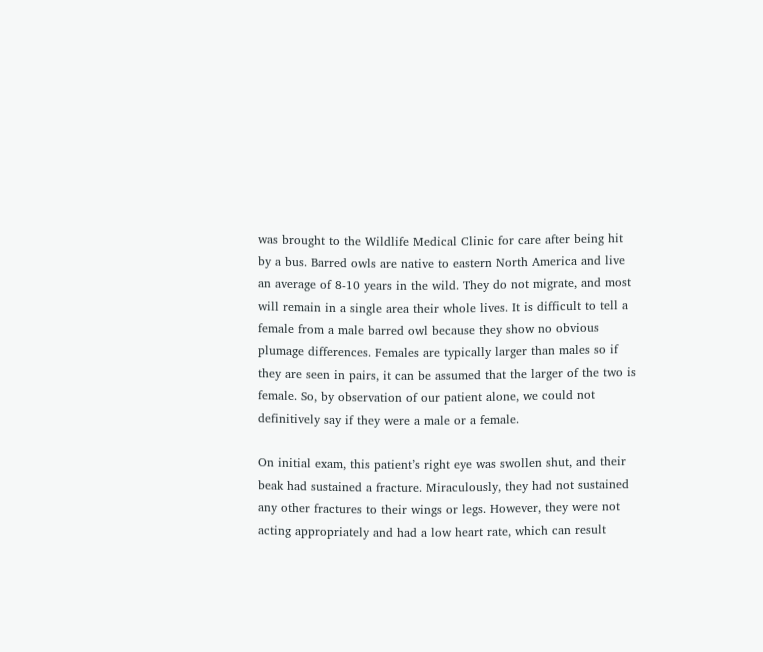was brought to the Wildlife Medical Clinic for care after being hit by a bus. Barred owls are native to eastern North America and live an average of 8-10 years in the wild. They do not migrate, and most will remain in a single area their whole lives. It is difficult to tell a female from a male barred owl because they show no obvious plumage differences. Females are typically larger than males so if they are seen in pairs, it can be assumed that the larger of the two is female. So, by observation of our patient alone, we could not definitively say if they were a male or a female.

On initial exam, this patient’s right eye was swollen shut, and their beak had sustained a fracture. Miraculously, they had not sustained any other fractures to their wings or legs. However, they were not acting appropriately and had a low heart rate, which can result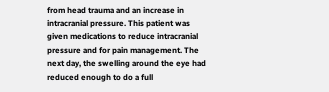from head trauma and an increase in intracranial pressure. This patient was given medications to reduce intracranial pressure and for pain management. The next day, the swelling around the eye had reduced enough to do a full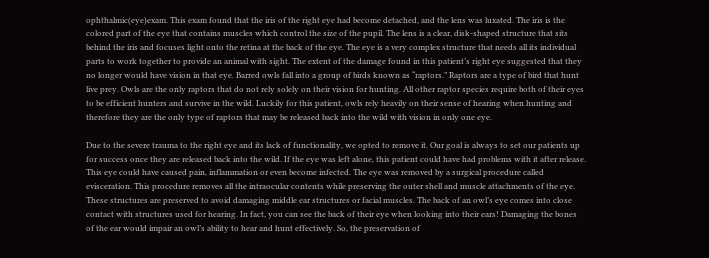ophthalmic(eye)exam. This exam found that the iris of the right eye had become detached, and the lens was luxated. The iris is the colored part of the eye that contains muscles which control the size of the pupil. The lens is a clear, disk-shaped structure that sits behind the iris and focuses light onto the retina at the back of the eye. The eye is a very complex structure that needs all its individual parts to work together to provide an animal with sight. The extent of the damage found in this patient’s right eye suggested that they no longer would have vision in that eye. Barred owls fall into a group of birds known as “raptors.” Raptors are a type of bird that hunt live prey. Owls are the only raptors that do not rely solely on their vision for hunting. All other raptor species require both of their eyes to be efficient hunters and survive in the wild. Luckily for this patient, owls rely heavily on their sense of hearing when hunting and therefore they are the only type of raptors that may be released back into the wild with vision in only one eye.

Due to the severe trauma to the right eye and its lack of functionality, we opted to remove it. Our goal is always to set our patients up for success once they are released back into the wild. If the eye was left alone, this patient could have had problems with it after release. This eye could have caused pain, inflammation or even become infected. The eye was removed by a surgical procedure called evisceration. This procedure removes all the intraocular contents while preserving the outer shell and muscle attachments of the eye. These structures are preserved to avoid damaging middle ear structures or facial muscles. The back of an owl’s eye comes into close contact with structures used for hearing. In fact, you can see the back of their eye when looking into their ears! Damaging the bones of the ear would impair an owl’s ability to hear and hunt effectively. So, the preservation of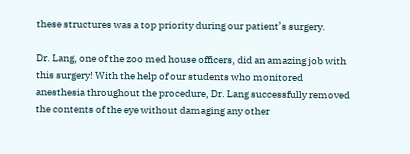these structures was a top priority during our patient’s surgery.

Dr. Lang, one of the zoo med house officers, did an amazing job with this surgery! With the help of our students who monitored anesthesia throughout the procedure, Dr. Lang successfully removed the contents of the eye without damaging any other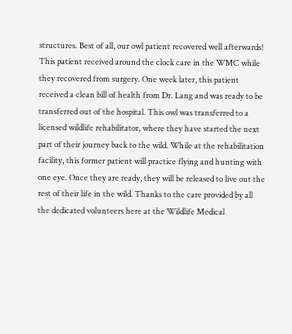structures. Best of all, our owl patient recovered well afterwards! This patient received around the clock care in the WMC while they recovered from surgery. One week later, this patient received a clean bill of health from Dr. Lang and was ready to be transferred out of the hospital. This owl was transferred to a licensed wildlife rehabilitator, where they have started the next part of their journey back to the wild. While at the rehabilitation facility, this former patient will practice flying and hunting with one eye. Once they are ready, they will be released to live out the rest of their life in the wild. Thanks to the care provided by all the dedicated volunteers here at the Wildlife Medical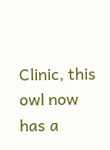Clinic, this owl now has a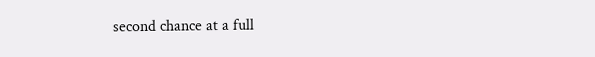second chance at a full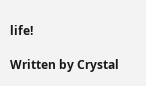life!

Written by Crystal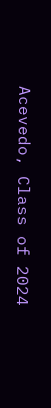Acevedo, Class of 2024